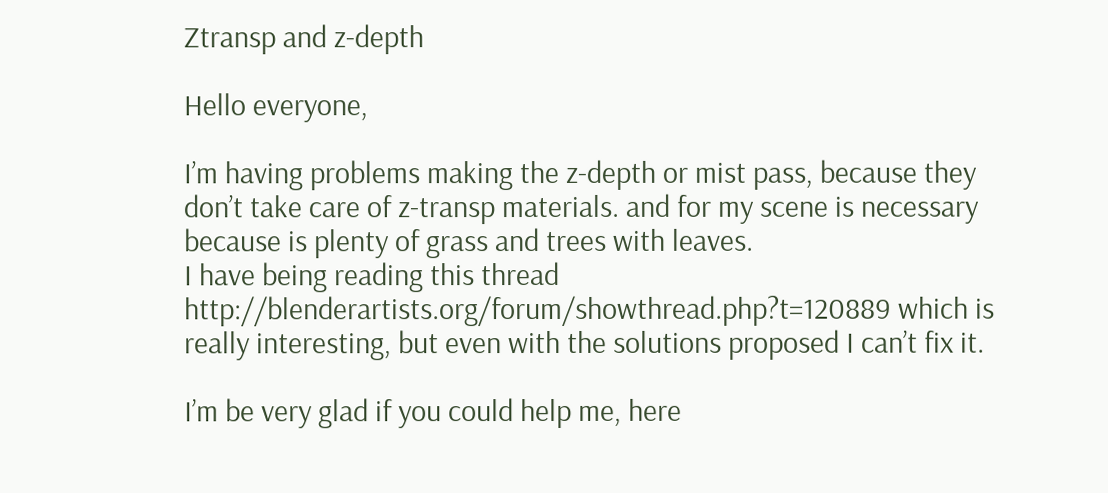Ztransp and z-depth

Hello everyone,

I’m having problems making the z-depth or mist pass, because they don’t take care of z-transp materials. and for my scene is necessary because is plenty of grass and trees with leaves.
I have being reading this thread http://blenderartists.org/forum/showthread.php?t=120889 which is really interesting, but even with the solutions proposed I can’t fix it.

I’m be very glad if you could help me, here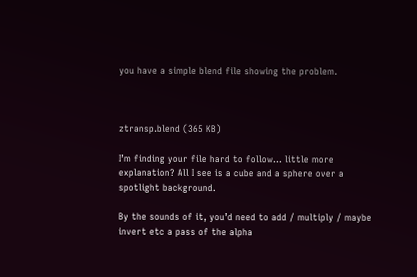you have a simple blend file showing the problem.



ztransp.blend (365 KB)

I’m finding your file hard to follow… little more explanation? All I see is a cube and a sphere over a spotlight background.

By the sounds of it, you’d need to add / multiply / maybe invert etc a pass of the alpha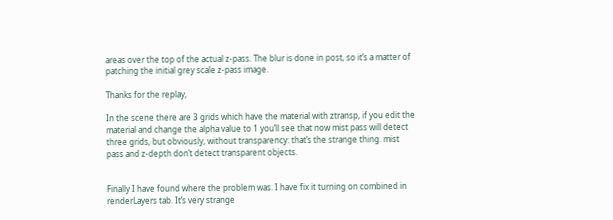areas over the top of the actual z-pass. The blur is done in post, so it’s a matter of patching the initial grey scale z-pass image.

Thanks for the replay,

In the scene there are 3 grids which have the material with ztransp, if you edit the material and change the alpha value to 1 you’ll see that now mist pass will detect three grids, but obviously, without transparency: that’s the strange thing. mist pass and z-depth don’t detect transparent objects.


Finally I have found where the problem was. I have fix it turning on combined in renderLayers tab. It’s very strange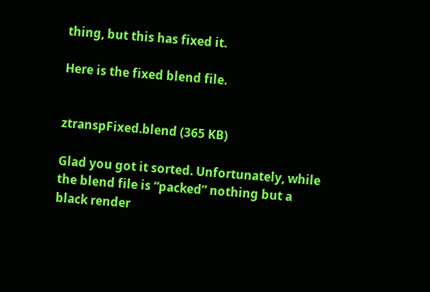thing, but this has fixed it.

Here is the fixed blend file.


ztranspFixed.blend (365 KB)

Glad you got it sorted. Unfortunately, while the blend file is “packed” nothing but a black render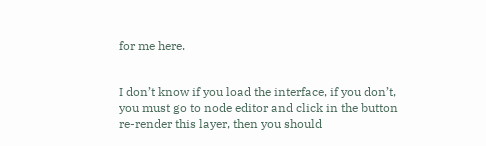for me here.


I don’t know if you load the interface, if you don’t, you must go to node editor and click in the button re-render this layer, then you should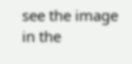see the image in the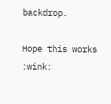backdrop.

Hope this works :wink: